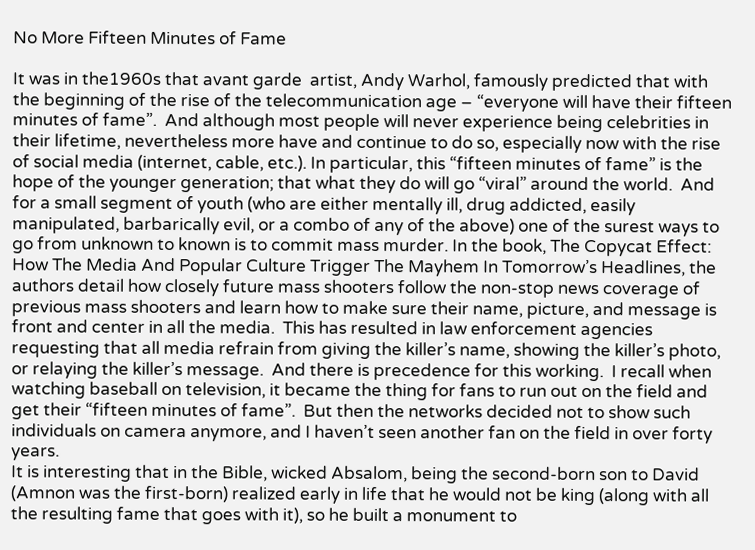No More Fifteen Minutes of Fame

It was in the1960s that avant garde  artist, Andy Warhol, famously predicted that with the beginning of the rise of the telecommunication age – “everyone will have their fifteen minutes of fame”.  And although most people will never experience being celebrities in their lifetime, nevertheless more have and continue to do so, especially now with the rise of social media (internet, cable, etc.). In particular, this “fifteen minutes of fame” is the hope of the younger generation; that what they do will go “viral” around the world.  And for a small segment of youth (who are either mentally ill, drug addicted, easily manipulated, barbarically evil, or a combo of any of the above) one of the surest ways to go from unknown to known is to commit mass murder. In the book, The Copycat Effect: How The Media And Popular Culture Trigger The Mayhem In Tomorrow’s Headlines, the authors detail how closely future mass shooters follow the non-stop news coverage of previous mass shooters and learn how to make sure their name, picture, and message is front and center in all the media.  This has resulted in law enforcement agencies requesting that all media refrain from giving the killer’s name, showing the killer’s photo, or relaying the killer’s message.  And there is precedence for this working.  I recall when watching baseball on television, it became the thing for fans to run out on the field and get their “fifteen minutes of fame”.  But then the networks decided not to show such individuals on camera anymore, and I haven’t seen another fan on the field in over forty years.
It is interesting that in the Bible, wicked Absalom, being the second-born son to David (Amnon was the first-born) realized early in life that he would not be king (along with all the resulting fame that goes with it), so he built a monument to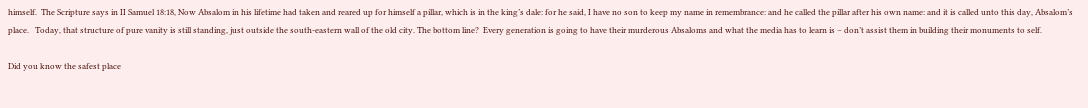himself.  The Scripture says in II Samuel 18:18, Now Absalom in his lifetime had taken and reared up for himself a pillar, which is in the king’s dale: for he said, I have no son to keep my name in remembrance: and he called the pillar after his own name: and it is called unto this day, Absalom’s place.   Today, that structure of pure vanity is still standing, just outside the south-eastern wall of the old city. The bottom line?  Every generation is going to have their murderous Absaloms and what the media has to learn is – don’t assist them in building their monuments to self.

Did you know the safest place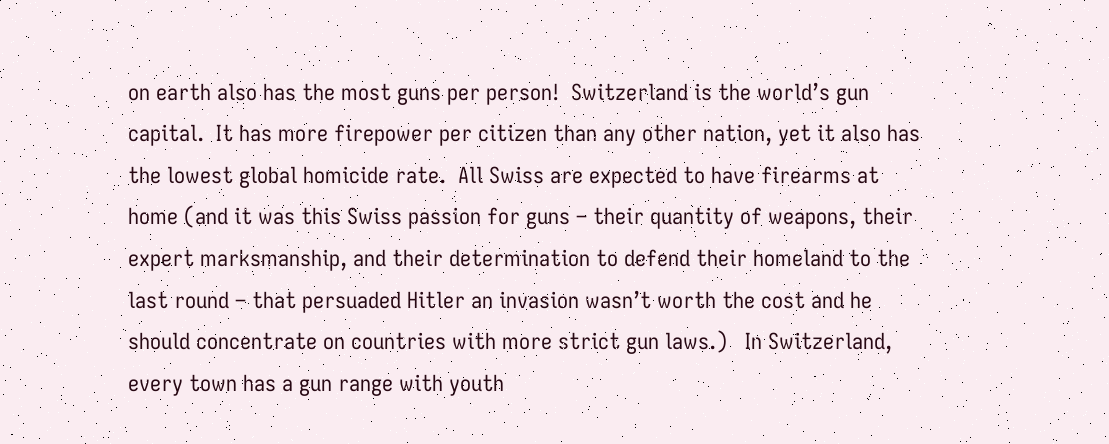on earth also has the most guns per person!  Switzerland is the world’s gun capital.  It has more firepower per citizen than any other nation, yet it also has the lowest global homicide rate.  All Swiss are expected to have firearms at  home (and it was this Swiss passion for guns – their quantity of weapons, their expert marksmanship, and their determination to defend their homeland to the last round – that persuaded Hitler an invasion wasn’t worth the cost and he should concentrate on countries with more strict gun laws.)   In Switzerland, every town has a gun range with youth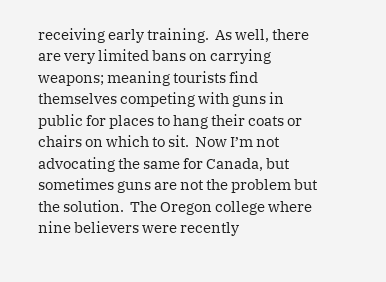receiving early training.  As well, there are very limited bans on carrying weapons; meaning tourists find themselves competing with guns in public for places to hang their coats or chairs on which to sit.  Now I’m not advocating the same for Canada, but sometimes guns are not the problem but the solution.  The Oregon college where nine believers were recently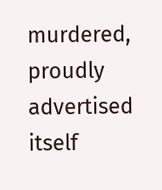murdered, proudly advertised itself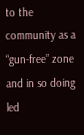to the community as a “gun-free” zone and in so doing led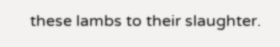these lambs to their slaughter.